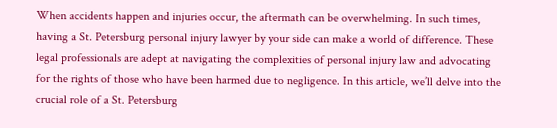When accidents happen and injuries occur, the aftermath can be overwhelming. In such times, having a St. Petersburg personal injury lawyer by your side can make a world of difference. These legal professionals are adept at navigating the complexities of personal injury law and advocating for the rights of those who have been harmed due to negligence. In this article, we’ll delve into the crucial role of a St. Petersburg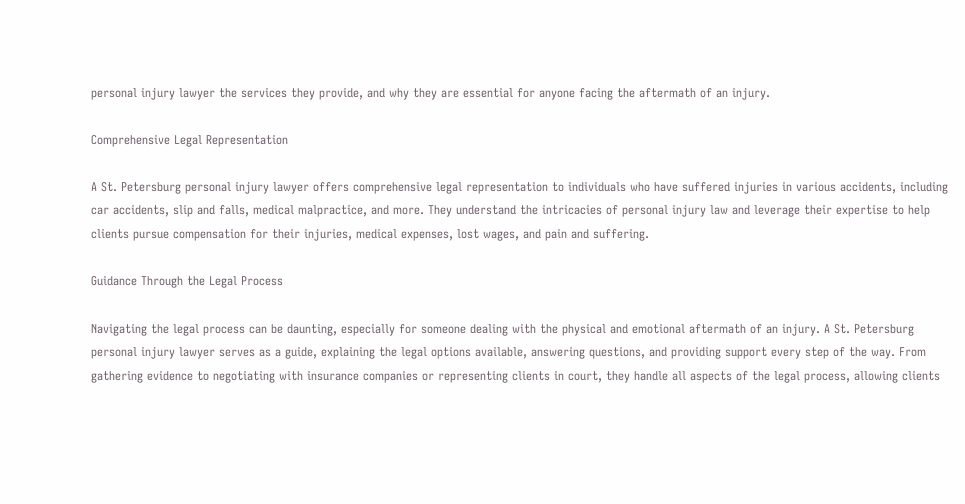personal injury lawyer the services they provide, and why they are essential for anyone facing the aftermath of an injury.

Comprehensive Legal Representation

A St. Petersburg personal injury lawyer offers comprehensive legal representation to individuals who have suffered injuries in various accidents, including car accidents, slip and falls, medical malpractice, and more. They understand the intricacies of personal injury law and leverage their expertise to help clients pursue compensation for their injuries, medical expenses, lost wages, and pain and suffering.

Guidance Through the Legal Process

Navigating the legal process can be daunting, especially for someone dealing with the physical and emotional aftermath of an injury. A St. Petersburg personal injury lawyer serves as a guide, explaining the legal options available, answering questions, and providing support every step of the way. From gathering evidence to negotiating with insurance companies or representing clients in court, they handle all aspects of the legal process, allowing clients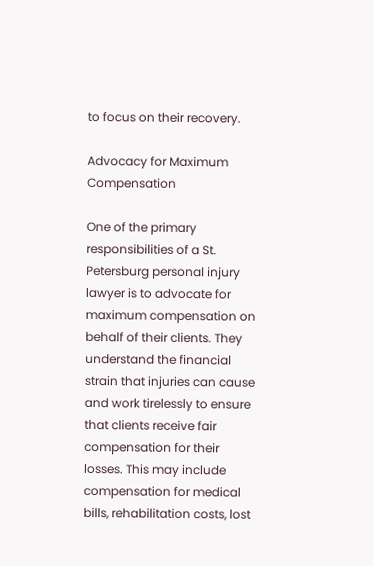to focus on their recovery.

Advocacy for Maximum Compensation

One of the primary responsibilities of a St. Petersburg personal injury lawyer is to advocate for maximum compensation on behalf of their clients. They understand the financial strain that injuries can cause and work tirelessly to ensure that clients receive fair compensation for their losses. This may include compensation for medical bills, rehabilitation costs, lost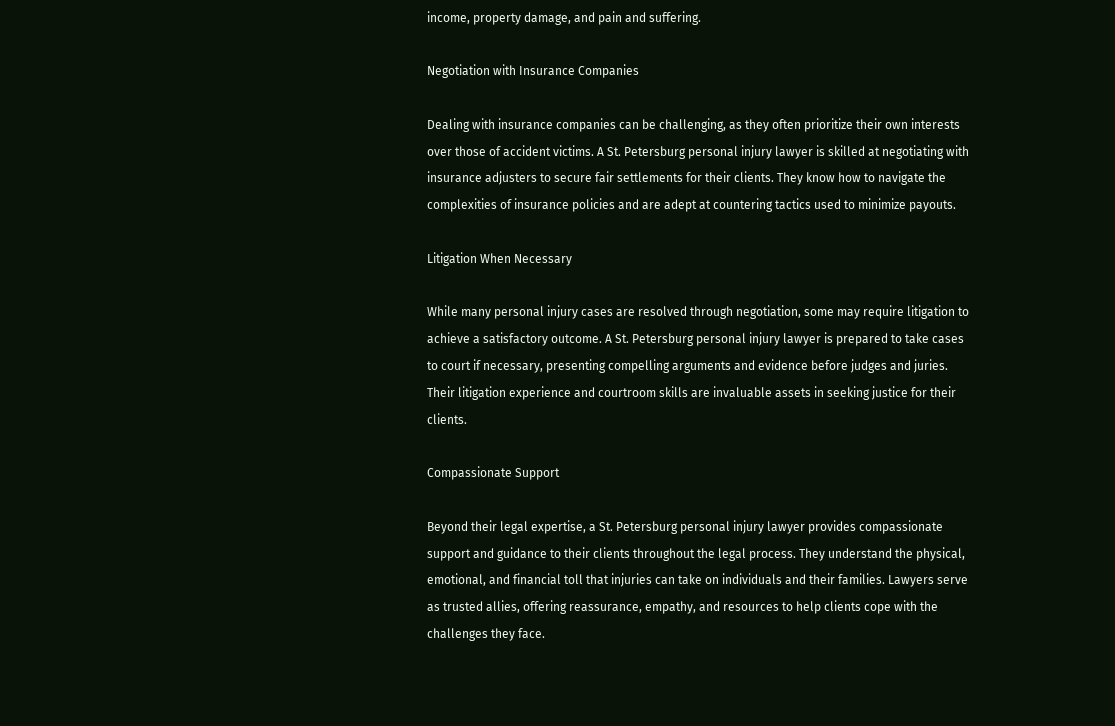income, property damage, and pain and suffering.

Negotiation with Insurance Companies

Dealing with insurance companies can be challenging, as they often prioritize their own interests over those of accident victims. A St. Petersburg personal injury lawyer is skilled at negotiating with insurance adjusters to secure fair settlements for their clients. They know how to navigate the complexities of insurance policies and are adept at countering tactics used to minimize payouts.

Litigation When Necessary

While many personal injury cases are resolved through negotiation, some may require litigation to achieve a satisfactory outcome. A St. Petersburg personal injury lawyer is prepared to take cases to court if necessary, presenting compelling arguments and evidence before judges and juries. Their litigation experience and courtroom skills are invaluable assets in seeking justice for their clients.

Compassionate Support

Beyond their legal expertise, a St. Petersburg personal injury lawyer provides compassionate support and guidance to their clients throughout the legal process. They understand the physical, emotional, and financial toll that injuries can take on individuals and their families. Lawyers serve as trusted allies, offering reassurance, empathy, and resources to help clients cope with the challenges they face.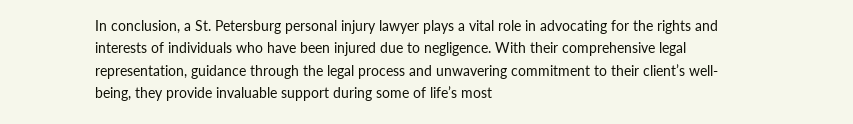In conclusion, a St. Petersburg personal injury lawyer plays a vital role in advocating for the rights and interests of individuals who have been injured due to negligence. With their comprehensive legal representation, guidance through the legal process and unwavering commitment to their client’s well-being, they provide invaluable support during some of life’s most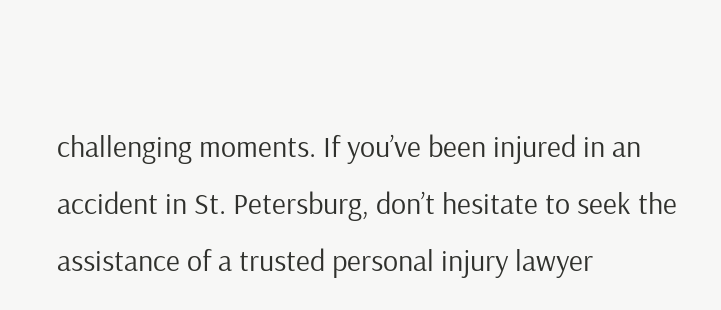challenging moments. If you’ve been injured in an accident in St. Petersburg, don’t hesitate to seek the assistance of a trusted personal injury lawyer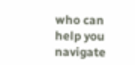who can help you navigate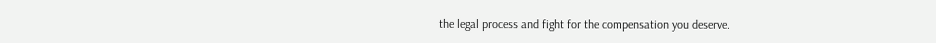the legal process and fight for the compensation you deserve.